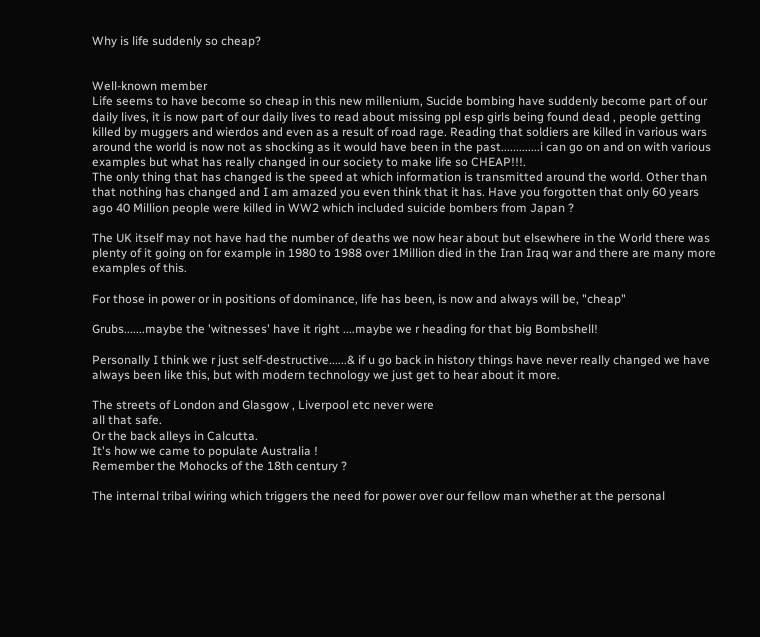Why is life suddenly so cheap?


Well-known member
Life seems to have become so cheap in this new millenium, Sucide bombing have suddenly become part of our daily lives, it is now part of our daily lives to read about missing ppl esp girls being found dead , people getting killed by muggers and wierdos and even as a result of road rage. Reading that soldiers are killed in various wars around the world is now not as shocking as it would have been in the past.............i can go on and on with various examples but what has really changed in our society to make life so CHEAP!!!.
The only thing that has changed is the speed at which information is transmitted around the world. Other than that nothing has changed and I am amazed you even think that it has. Have you forgotten that only 60 years ago 40 Million people were killed in WW2 which included suicide bombers from Japan ?

The UK itself may not have had the number of deaths we now hear about but elsewhere in the World there was plenty of it going on for example in 1980 to 1988 over 1Million died in the Iran Iraq war and there are many more examples of this.

For those in power or in positions of dominance, life has been, is now and always will be, "cheap"

Grubs.......maybe the 'witnesses' have it right ....maybe we r heading for that big Bombshell!

Personally I think we r just self-destructive......& if u go back in history things have never really changed we have always been like this, but with modern technology we just get to hear about it more.

The streets of London and Glasgow , Liverpool etc never were
all that safe.
Or the back alleys in Calcutta.
It's how we came to populate Australia !
Remember the Mohocks of the 18th century ?

The internal tribal wiring which triggers the need for power over our fellow man whether at the personal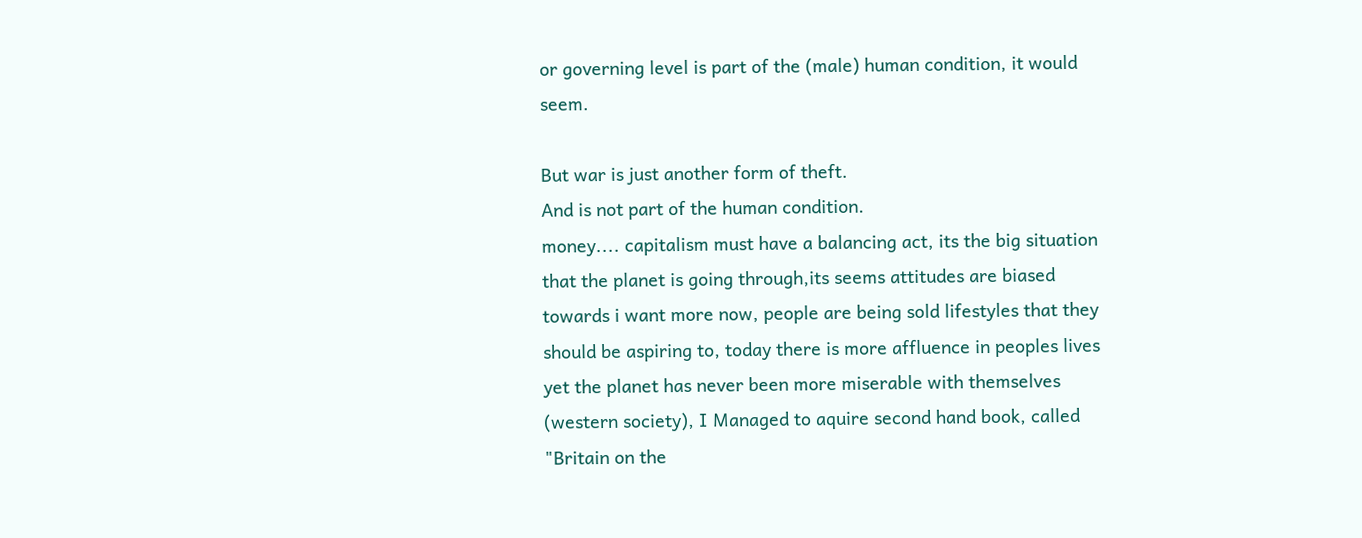or governing level is part of the (male) human condition, it would seem.

But war is just another form of theft.
And is not part of the human condition.
money.... capitalism must have a balancing act, its the big situation that the planet is going through,its seems attitudes are biased towards i want more now, people are being sold lifestyles that they should be aspiring to, today there is more affluence in peoples lives yet the planet has never been more miserable with themselves (western society), I Managed to aquire second hand book, called "Britain on the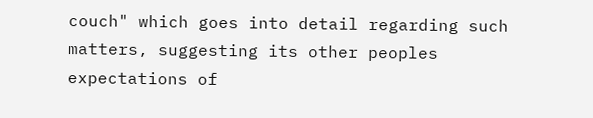couch" which goes into detail regarding such matters, suggesting its other peoples expectations of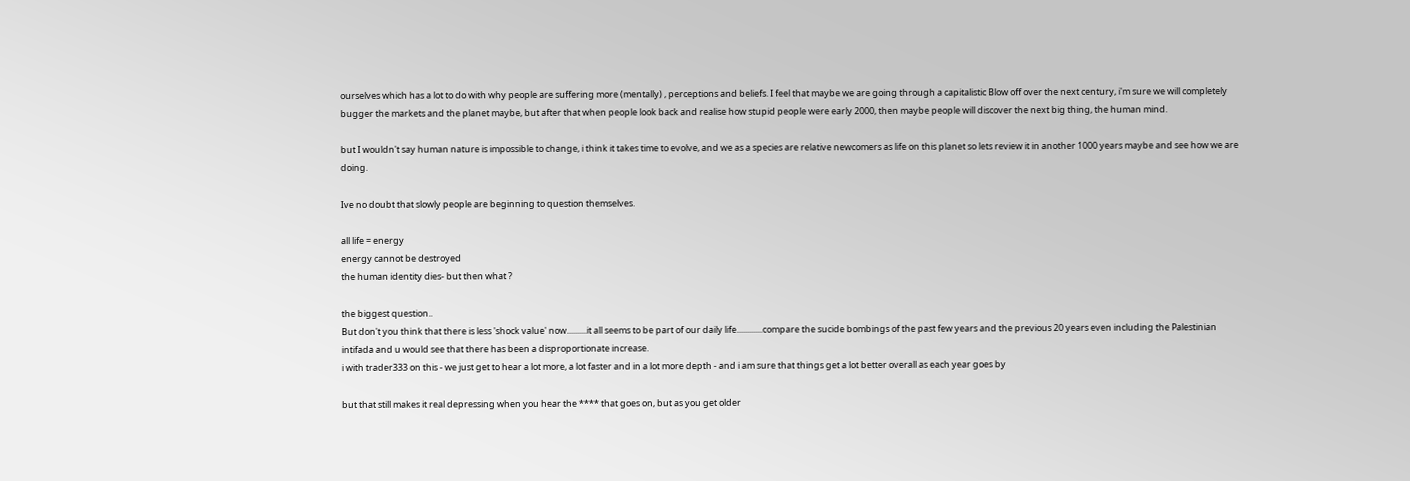ourselves which has a lot to do with why people are suffering more (mentally) , perceptions and beliefs. I feel that maybe we are going through a capitalistic Blow off over the next century, i'm sure we will completely bugger the markets and the planet maybe, but after that when people look back and realise how stupid people were early 2000, then maybe people will discover the next big thing, the human mind.

but I wouldn't say human nature is impossible to change, i think it takes time to evolve, and we as a species are relative newcomers as life on this planet so lets review it in another 1000 years maybe and see how we are doing.

Ive no doubt that slowly people are beginning to question themselves.

all life = energy
energy cannot be destroyed
the human identity dies- but then what ?

the biggest question..
But don't you think that there is less 'shock value' now..........it all seems to be part of our daily life.............compare the sucide bombings of the past few years and the previous 20 years even including the Palestinian intifada and u would see that there has been a disproportionate increase.
i with trader333 on this - we just get to hear a lot more, a lot faster and in a lot more depth - and i am sure that things get a lot better overall as each year goes by

but that still makes it real depressing when you hear the **** that goes on, but as you get older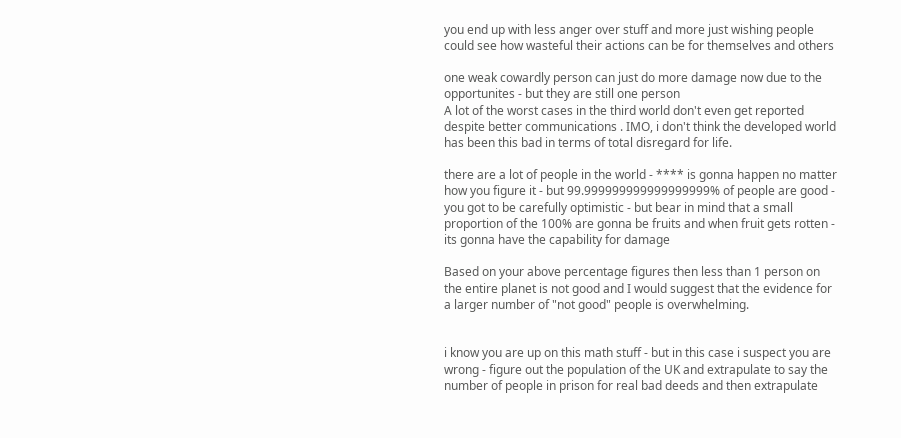you end up with less anger over stuff and more just wishing people could see how wasteful their actions can be for themselves and others

one weak cowardly person can just do more damage now due to the opportunites - but they are still one person
A lot of the worst cases in the third world don't even get reported despite better communications . IMO, i don't think the developed world has been this bad in terms of total disregard for life.

there are a lot of people in the world - **** is gonna happen no matter how you figure it - but 99.999999999999999999% of people are good - you got to be carefully optimistic - but bear in mind that a small proportion of the 100% are gonna be fruits and when fruit gets rotten - its gonna have the capability for damage

Based on your above percentage figures then less than 1 person on the entire planet is not good and I would suggest that the evidence for a larger number of "not good" people is overwhelming.


i know you are up on this math stuff - but in this case i suspect you are wrong - figure out the population of the UK and extrapulate to say the number of people in prison for real bad deeds and then extrapulate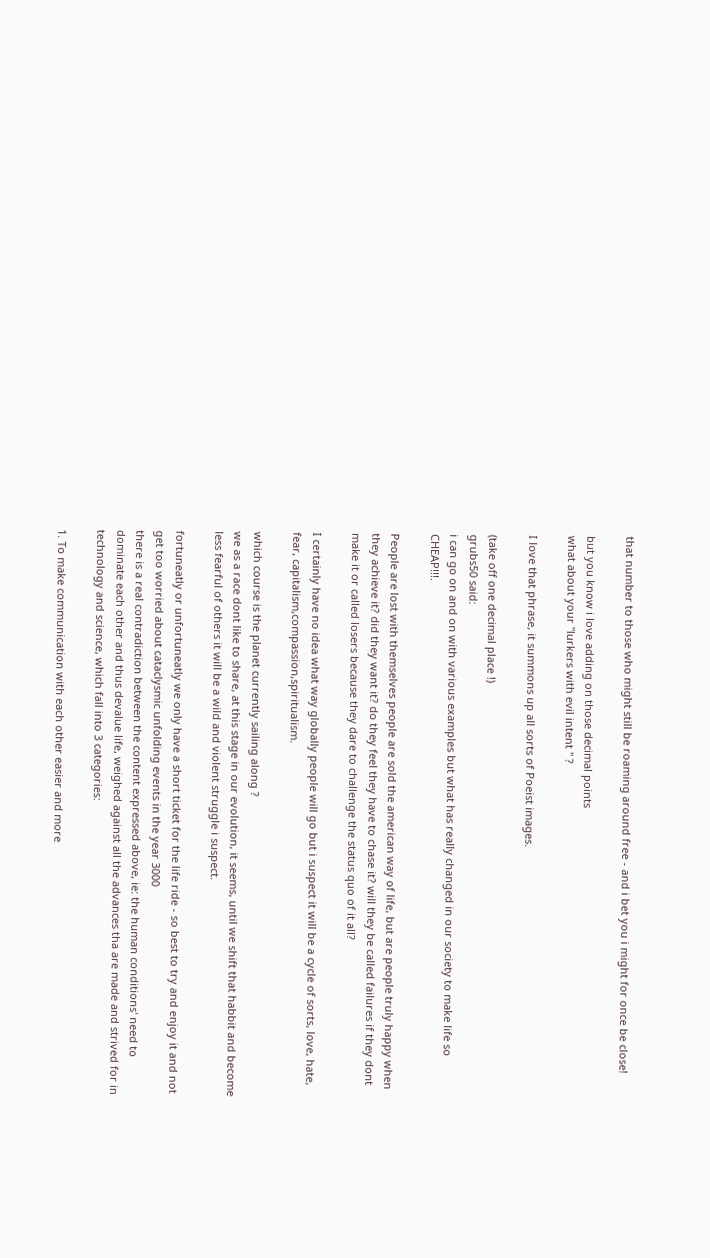that number to those who might still be roaming around free - and i bet you i might for once be close!

but you know i love adding on those decimal points
what about your "lurkers with evil intent " ?

I love that phrase, it summons up all sorts of Poeist images.

(take off one decimal place !)
grubs50 said:
i can go on and on with various examples but what has really changed in our society to make life so CHEAP!!!.

People are lost with themselves people are sold the american way of life, but are people truly happy when they achieve it? did they want it? do they feel they have to chase it? will they be called failures if they dont make it or called losers because they dare to challenge the status quo of it all?

I certainly have no idea what way globally people will go but i suspect it will be a cycle of sorts, love, hate, fear, capitalism,compassion,spiritualism.

which course is the planet currently sailing along ?
we as a race dont like to share, at this stage in our evolution, it seems, until we shift that habbit and become less fearful of others it will be a wild and violent struggle i suspect.

fortuneatly or unfortuneatly we only have a short ticket for the life ride - so best to try and enjoy it and not get too worried about cataclysmic unfolding events in the year 3000
there is a real contradiction between the content expressed above, ie: the human conditions' need to dominate each other and thus devalue life, weighed against all the advances tha are made and strived for in technology and science, which fall into 3 categories:

1. To make communication with each other easier and more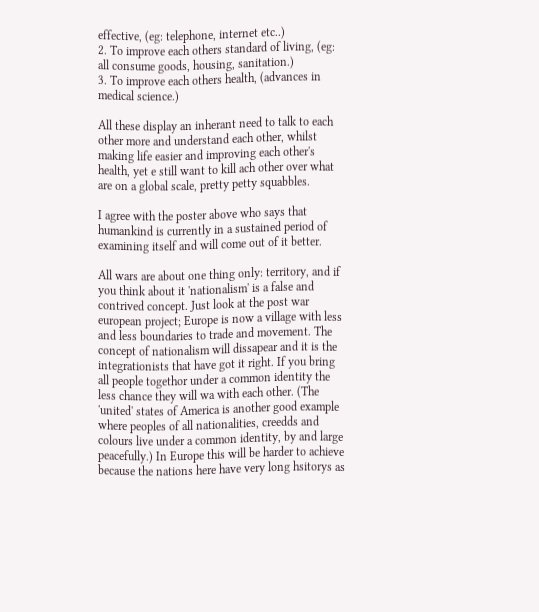effective, (eg: telephone, internet etc..)
2. To improve each others standard of living, (eg: all consume goods, housing, sanitation.)
3. To improve each others health, (advances in medical science.)

All these display an inherant need to talk to each other more and understand each other, whilst making life easier and improving each other's health, yet e still want to kill ach other over what are on a global scale, pretty petty squabbles.

I agree with the poster above who says that humankind is currently in a sustained period of examining itself and will come out of it better.

All wars are about one thing only: territory, and if you think about it 'nationalism' is a false and contrived concept. Just look at the post war european project; Europe is now a village with less and less boundaries to trade and movement. The concept of nationalism will dissapear and it is the integrationists that have got it right. If you bring all people togethor under a common identity the less chance they will wa with each other. (The 'united' states of America is another good example where peoples of all nationalities, creedds and colours live under a common identity, by and large peacefully.) In Europe this will be harder to achieve because the nations here have very long hsitorys as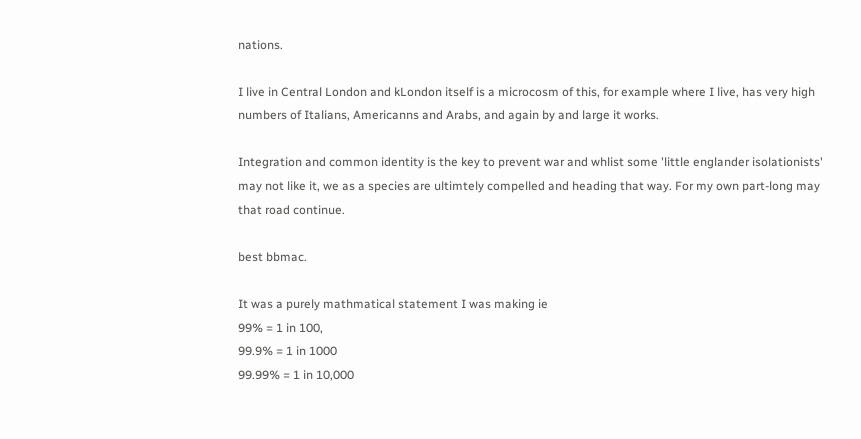nations.

I live in Central London and kLondon itself is a microcosm of this, for example where I live, has very high numbers of Italians, Americanns and Arabs, and again by and large it works.

Integration and common identity is the key to prevent war and whlist some 'little englander isolationists' may not like it, we as a species are ultimtely compelled and heading that way. For my own part-long may that road continue.

best bbmac.

It was a purely mathmatical statement I was making ie
99% = 1 in 100,
99.9% = 1 in 1000
99.99% = 1 in 10,000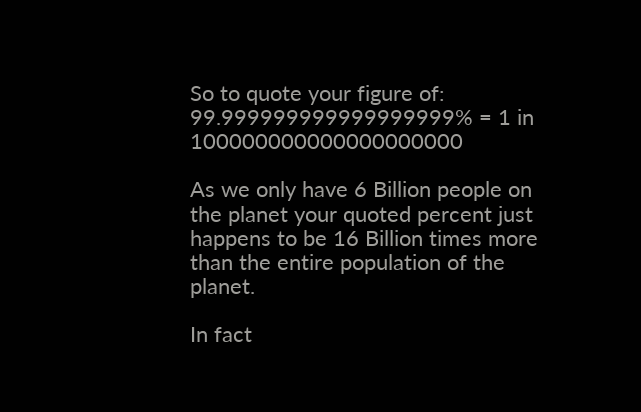So to quote your figure of:
99.999999999999999999% = 1 in 100000000000000000000

As we only have 6 Billion people on the planet your quoted percent just happens to be 16 Billion times more than the entire population of the planet.

In fact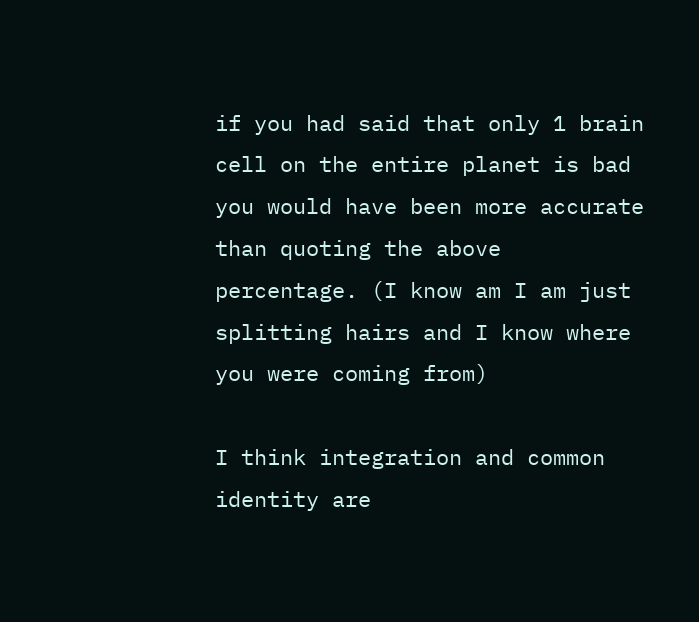if you had said that only 1 brain cell on the entire planet is bad you would have been more accurate than quoting the above percentage. (I know am I am just splitting hairs and I know where you were coming from)

I think integration and common identity are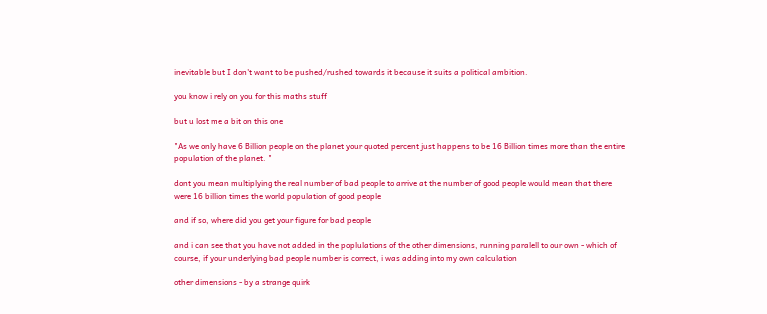inevitable but I don't want to be pushed/rushed towards it because it suits a political ambition.

you know i rely on you for this maths stuff

but u lost me a bit on this one

"As we only have 6 Billion people on the planet your quoted percent just happens to be 16 Billion times more than the entire population of the planet. "

dont you mean multiplying the real number of bad people to arrive at the number of good people would mean that there were 16 billion times the world population of good people

and if so, where did you get your figure for bad people

and i can see that you have not added in the poplulations of the other dimensions, running paralell to our own - which of course, if your underlying bad people number is correct, i was adding into my own calculation

other dimensions - by a strange quirk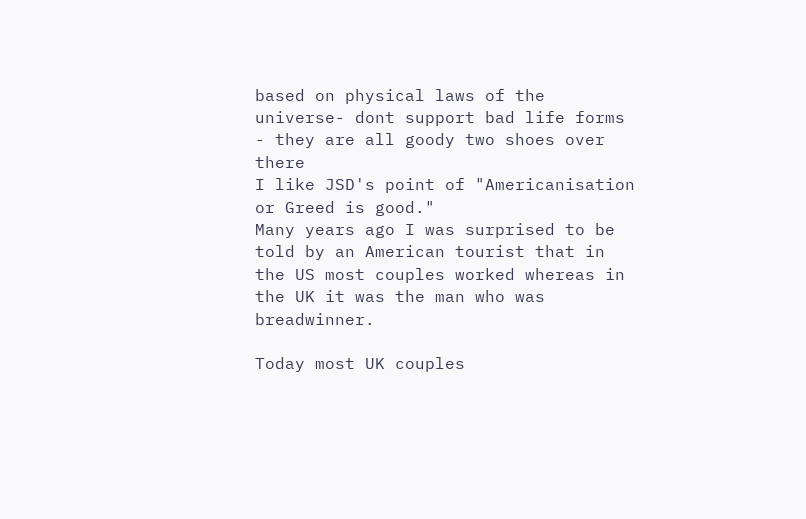based on physical laws of the universe- dont support bad life forms - they are all goody two shoes over there
I like JSD's point of "Americanisation or Greed is good."
Many years ago I was surprised to be told by an American tourist that in the US most couples worked whereas in the UK it was the man who was breadwinner.

Today most UK couples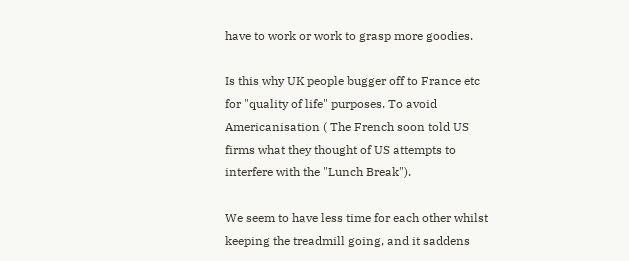have to work or work to grasp more goodies.

Is this why UK people bugger off to France etc for "quality of life" purposes. To avoid Americanisation ( The French soon told US firms what they thought of US attempts to interfere with the "Lunch Break").

We seem to have less time for each other whilst keeping the treadmill going, and it saddens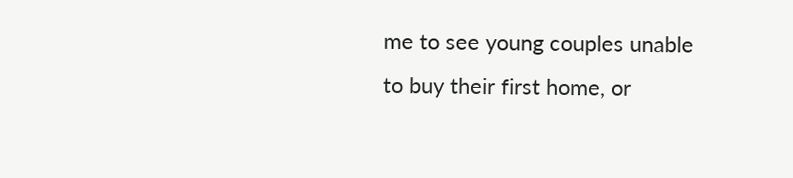me to see young couples unable to buy their first home, or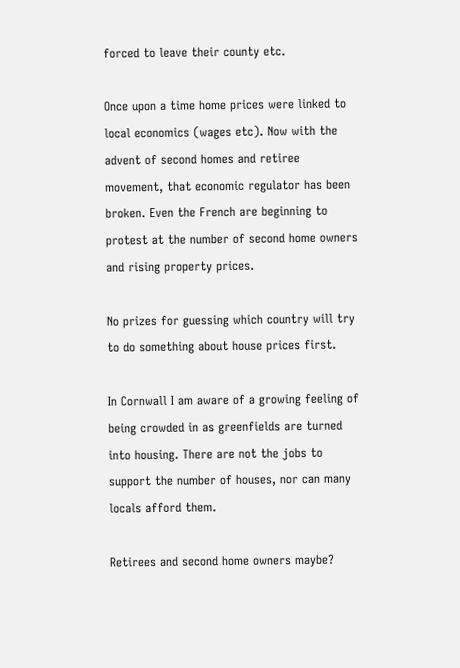forced to leave their county etc.

Once upon a time home prices were linked to local economics (wages etc). Now with the advent of second homes and retiree movement, that economic regulator has been broken. Even the French are beginning to protest at the number of second home owners and rising property prices.

No prizes for guessing which country will try to do something about house prices first.

In Cornwall I am aware of a growing feeling of being crowded in as greenfields are turned into housing. There are not the jobs to support the number of houses, nor can many locals afford them.

Retirees and second home owners maybe?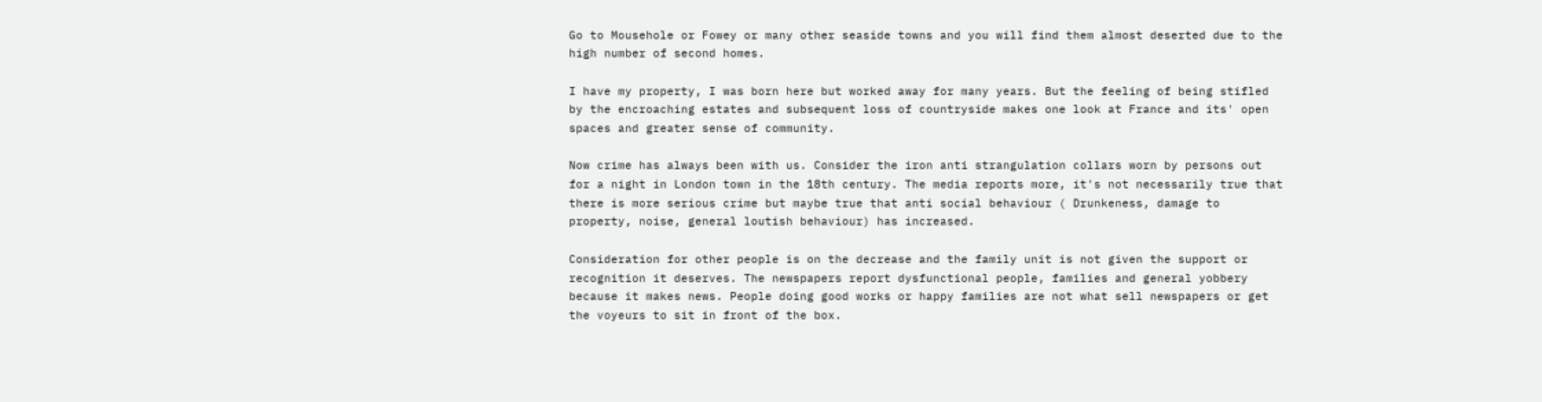Go to Mousehole or Fowey or many other seaside towns and you will find them almost deserted due to the high number of second homes.

I have my property, I was born here but worked away for many years. But the feeling of being stifled by the encroaching estates and subsequent loss of countryside makes one look at France and its' open spaces and greater sense of community.

Now crime has always been with us. Consider the iron anti strangulation collars worn by persons out for a night in London town in the 18th century. The media reports more, it's not necessarily true that there is more serious crime but maybe true that anti social behaviour ( Drunkeness, damage to property, noise, general loutish behaviour) has increased.

Consideration for other people is on the decrease and the family unit is not given the support or recognition it deserves. The newspapers report dysfunctional people, families and general yobbery because it makes news. People doing good works or happy families are not what sell newspapers or get the voyeurs to sit in front of the box.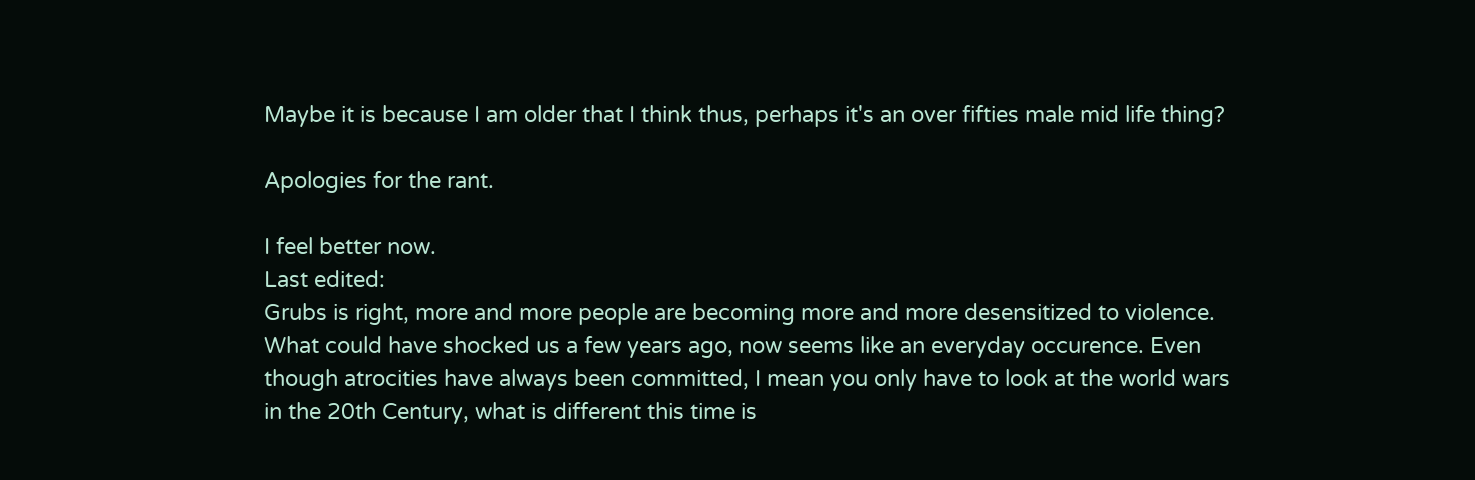Maybe it is because I am older that I think thus, perhaps it's an over fifties male mid life thing?

Apologies for the rant.

I feel better now.
Last edited:
Grubs is right, more and more people are becoming more and more desensitized to violence. What could have shocked us a few years ago, now seems like an everyday occurence. Even though atrocities have always been committed, I mean you only have to look at the world wars in the 20th Century, what is different this time is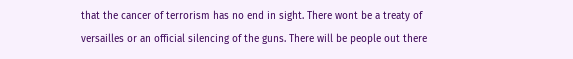that the cancer of terrorism has no end in sight. There wont be a treaty of versailles or an official silencing of the guns. There will be people out there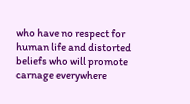who have no respect for human life and distorted beliefs who will promote carnage everywhere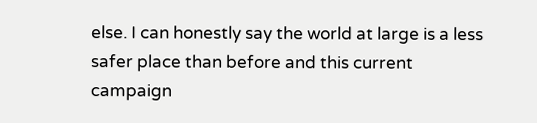else. I can honestly say the world at large is a less safer place than before and this current campaign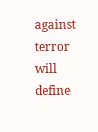against terror will define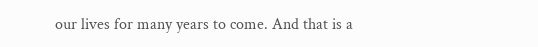our lives for many years to come. And that is a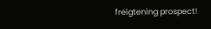freigtening prospect!